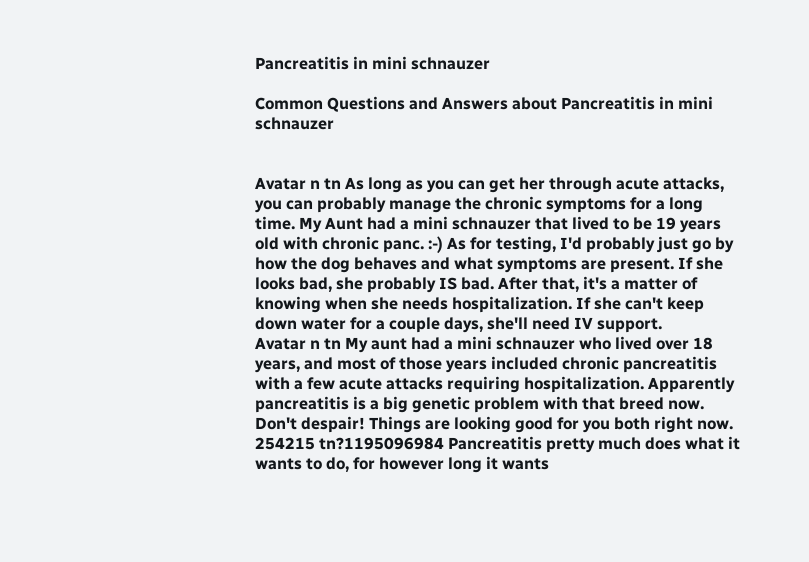Pancreatitis in mini schnauzer

Common Questions and Answers about Pancreatitis in mini schnauzer


Avatar n tn As long as you can get her through acute attacks, you can probably manage the chronic symptoms for a long time. My Aunt had a mini schnauzer that lived to be 19 years old with chronic panc. :-) As for testing, I'd probably just go by how the dog behaves and what symptoms are present. If she looks bad, she probably IS bad. After that, it's a matter of knowing when she needs hospitalization. If she can't keep down water for a couple days, she'll need IV support.
Avatar n tn My aunt had a mini schnauzer who lived over 18 years, and most of those years included chronic pancreatitis with a few acute attacks requiring hospitalization. Apparently pancreatitis is a big genetic problem with that breed now. Don't despair! Things are looking good for you both right now.
254215 tn?1195096984 Pancreatitis pretty much does what it wants to do, for however long it wants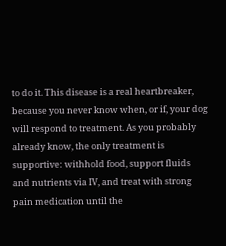to do it. This disease is a real heartbreaker, because you never know when, or if, your dog will respond to treatment. As you probably already know, the only treatment is supportive: withhold food, support fluids and nutrients via IV, and treat with strong pain medication until the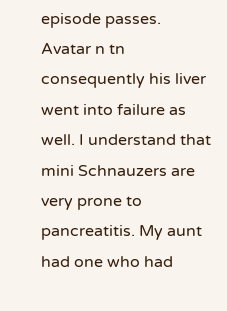episode passes.
Avatar n tn consequently his liver went into failure as well. I understand that mini Schnauzers are very prone to pancreatitis. My aunt had one who had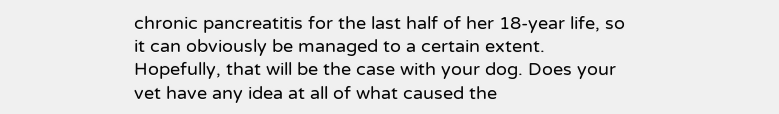chronic pancreatitis for the last half of her 18-year life, so it can obviously be managed to a certain extent. Hopefully, that will be the case with your dog. Does your vet have any idea at all of what caused the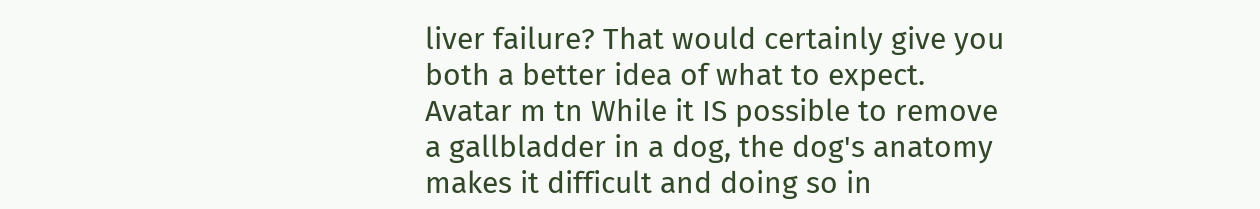liver failure? That would certainly give you both a better idea of what to expect.
Avatar m tn While it IS possible to remove a gallbladder in a dog, the dog's anatomy makes it difficult and doing so in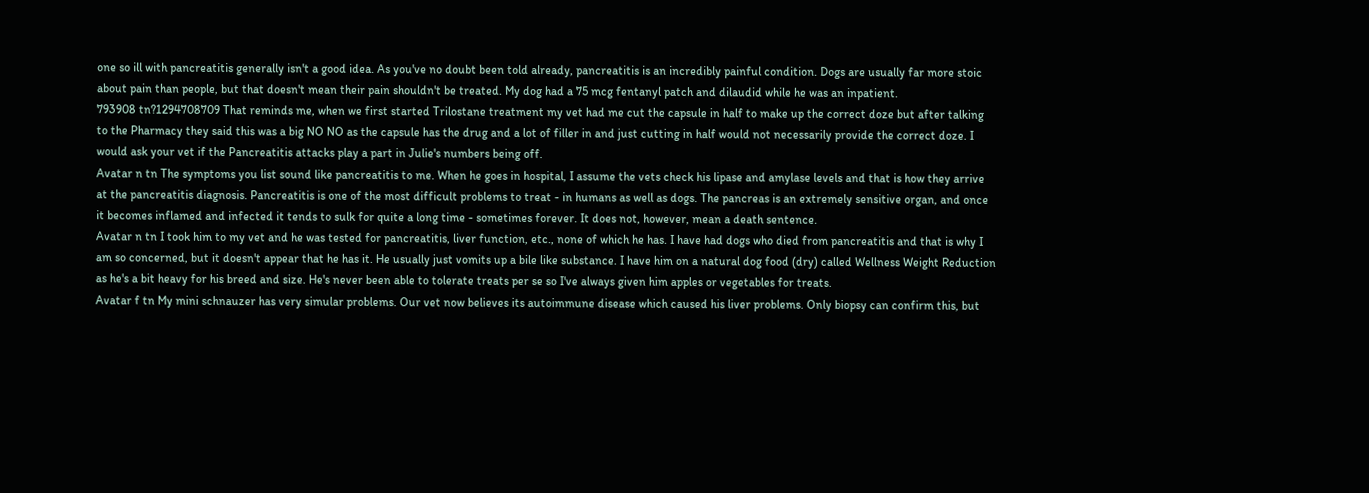one so ill with pancreatitis generally isn't a good idea. As you've no doubt been told already, pancreatitis is an incredibly painful condition. Dogs are usually far more stoic about pain than people, but that doesn't mean their pain shouldn't be treated. My dog had a 75 mcg fentanyl patch and dilaudid while he was an inpatient.
793908 tn?1294708709 That reminds me, when we first started Trilostane treatment my vet had me cut the capsule in half to make up the correct doze but after talking to the Pharmacy they said this was a big NO NO as the capsule has the drug and a lot of filler in and just cutting in half would not necessarily provide the correct doze. I would ask your vet if the Pancreatitis attacks play a part in Julie's numbers being off.
Avatar n tn The symptoms you list sound like pancreatitis to me. When he goes in hospital, I assume the vets check his lipase and amylase levels and that is how they arrive at the pancreatitis diagnosis. Pancreatitis is one of the most difficult problems to treat - in humans as well as dogs. The pancreas is an extremely sensitive organ, and once it becomes inflamed and infected it tends to sulk for quite a long time - sometimes forever. It does not, however, mean a death sentence.
Avatar n tn I took him to my vet and he was tested for pancreatitis, liver function, etc., none of which he has. I have had dogs who died from pancreatitis and that is why I am so concerned, but it doesn't appear that he has it. He usually just vomits up a bile like substance. I have him on a natural dog food (dry) called Wellness Weight Reduction as he's a bit heavy for his breed and size. He's never been able to tolerate treats per se so I've always given him apples or vegetables for treats.
Avatar f tn My mini schnauzer has very simular problems. Our vet now believes its autoimmune disease which caused his liver problems. Only biopsy can confirm this, but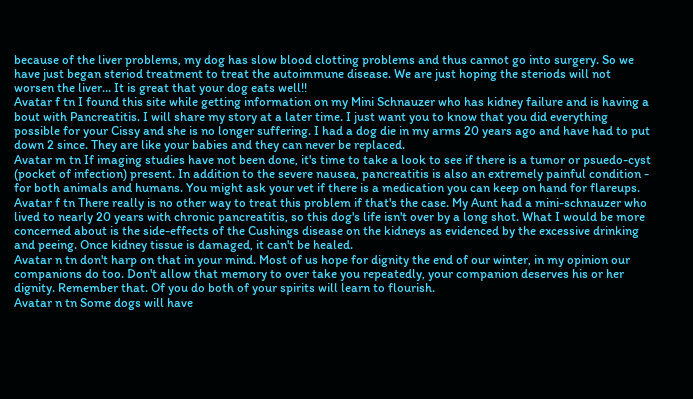because of the liver problems, my dog has slow blood clotting problems and thus cannot go into surgery. So we have just began steriod treatment to treat the autoimmune disease. We are just hoping the steriods will not worsen the liver... It is great that your dog eats well!!
Avatar f tn I found this site while getting information on my Mini Schnauzer who has kidney failure and is having a bout with Pancreatitis. I will share my story at a later time. I just want you to know that you did everything possible for your Cissy and she is no longer suffering. I had a dog die in my arms 20 years ago and have had to put down 2 since. They are like your babies and they can never be replaced.
Avatar m tn If imaging studies have not been done, it's time to take a look to see if there is a tumor or psuedo-cyst (pocket of infection) present. In addition to the severe nausea, pancreatitis is also an extremely painful condition - for both animals and humans. You might ask your vet if there is a medication you can keep on hand for flareups.
Avatar f tn There really is no other way to treat this problem if that's the case. My Aunt had a mini-schnauzer who lived to nearly 20 years with chronic pancreatitis, so this dog's life isn't over by a long shot. What I would be more concerned about is the side-effects of the Cushings disease on the kidneys as evidenced by the excessive drinking and peeing. Once kidney tissue is damaged, it can't be healed.
Avatar n tn don't harp on that in your mind. Most of us hope for dignity the end of our winter, in my opinion our companions do too. Don't allow that memory to over take you repeatedly, your companion deserves his or her dignity. Remember that. Of you do both of your spirits will learn to flourish.
Avatar n tn Some dogs will have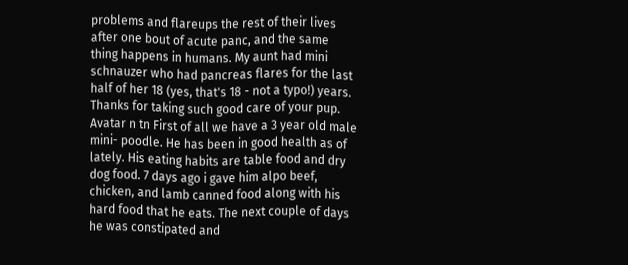problems and flareups the rest of their lives after one bout of acute panc, and the same thing happens in humans. My aunt had mini schnauzer who had pancreas flares for the last half of her 18 (yes, that's 18 - not a typo!) years. Thanks for taking such good care of your pup.
Avatar n tn First of all we have a 3 year old male mini- poodle. He has been in good health as of lately. His eating habits are table food and dry dog food. 7 days ago i gave him alpo beef, chicken, and lamb canned food along with his hard food that he eats. The next couple of days he was constipated and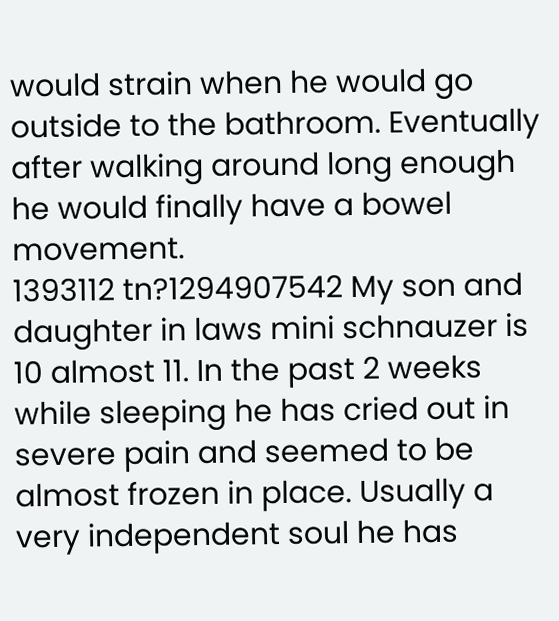would strain when he would go outside to the bathroom. Eventually after walking around long enough he would finally have a bowel movement.
1393112 tn?1294907542 My son and daughter in laws mini schnauzer is 10 almost 11. In the past 2 weeks while sleeping he has cried out in severe pain and seemed to be almost frozen in place. Usually a very independent soul he has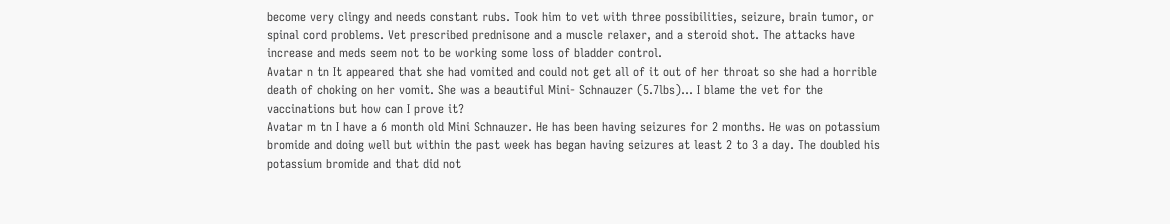become very clingy and needs constant rubs. Took him to vet with three possibilities, seizure, brain tumor, or spinal cord problems. Vet prescribed prednisone and a muscle relaxer, and a steroid shot. The attacks have increase and meds seem not to be working some loss of bladder control.
Avatar n tn It appeared that she had vomited and could not get all of it out of her throat so she had a horrible death of choking on her vomit. She was a beautiful Mini- Schnauzer (5.7lbs)... I blame the vet for the vaccinations but how can I prove it?
Avatar m tn I have a 6 month old Mini Schnauzer. He has been having seizures for 2 months. He was on potassium bromide and doing well but within the past week has began having seizures at least 2 to 3 a day. The doubled his potassium bromide and that did not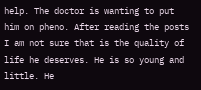help. The doctor is wanting to put him on pheno. After reading the posts I am not sure that is the quality of life he deserves. He is so young and little. He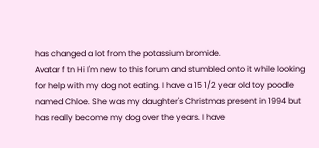has changed a lot from the potassium bromide.
Avatar f tn Hi I'm new to this forum and stumbled onto it while looking for help with my dog not eating. I have a 15 1/2 year old toy poodle named Chloe. She was my daughter's Christmas present in 1994 but has really become my dog over the years. I have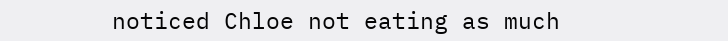noticed Chloe not eating as much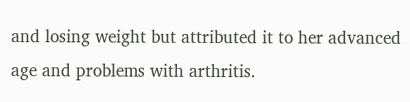and losing weight but attributed it to her advanced age and problems with arthritis.